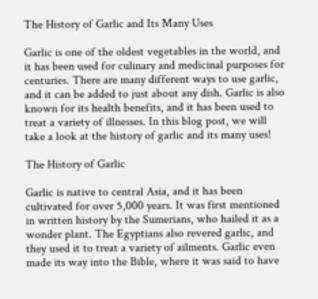The History of Garlic and Its Many Uses

Garlic is one of the oldest vegetables in the world, and it has been used for culinary and medicinal purposes for centuries. There are many different ways to use garlic, and it can be added to just about any dish. Garlic is also known for its health benefits, and it has been used to treat a variety of illnesses. In this blog post, we will take a look at the history of garlic and its many uses!

The History of Garlic

Garlic is native to central Asia, and it has been cultivated for over 5,000 years. It was first mentioned in written history by the Sumerians, who hailed it as a wonder plant. The Egyptians also revered garlic, and they used it to treat a variety of ailments. Garlic even made its way into the Bible, where it was said to have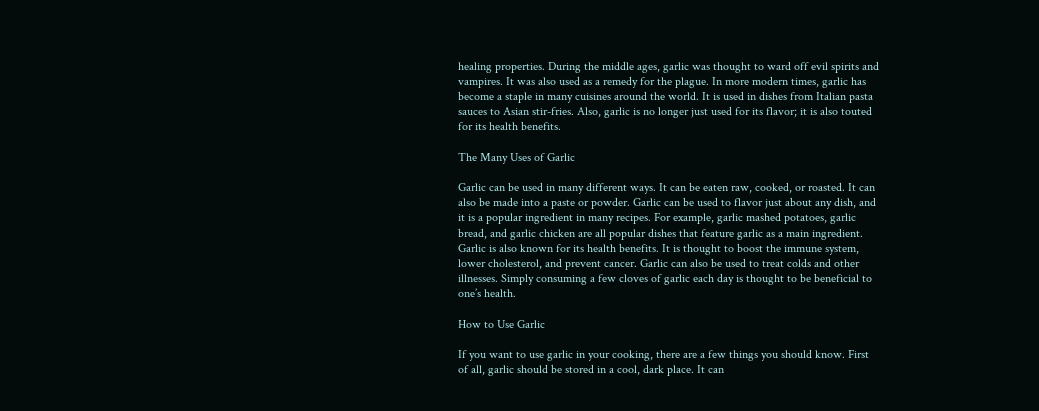healing properties. During the middle ages, garlic was thought to ward off evil spirits and vampires. It was also used as a remedy for the plague. In more modern times, garlic has become a staple in many cuisines around the world. It is used in dishes from Italian pasta sauces to Asian stir-fries. Also, garlic is no longer just used for its flavor; it is also touted for its health benefits.

The Many Uses of Garlic

Garlic can be used in many different ways. It can be eaten raw, cooked, or roasted. It can also be made into a paste or powder. Garlic can be used to flavor just about any dish, and it is a popular ingredient in many recipes. For example, garlic mashed potatoes, garlic bread, and garlic chicken are all popular dishes that feature garlic as a main ingredient. Garlic is also known for its health benefits. It is thought to boost the immune system, lower cholesterol, and prevent cancer. Garlic can also be used to treat colds and other illnesses. Simply consuming a few cloves of garlic each day is thought to be beneficial to one’s health.

How to Use Garlic

If you want to use garlic in your cooking, there are a few things you should know. First of all, garlic should be stored in a cool, dark place. It can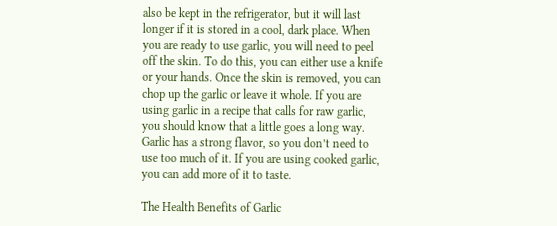also be kept in the refrigerator, but it will last longer if it is stored in a cool, dark place. When you are ready to use garlic, you will need to peel off the skin. To do this, you can either use a knife or your hands. Once the skin is removed, you can chop up the garlic or leave it whole. If you are using garlic in a recipe that calls for raw garlic, you should know that a little goes a long way. Garlic has a strong flavor, so you don’t need to use too much of it. If you are using cooked garlic, you can add more of it to taste.

The Health Benefits of Garlic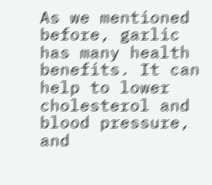As we mentioned before, garlic has many health benefits. It can help to lower cholesterol and blood pressure, and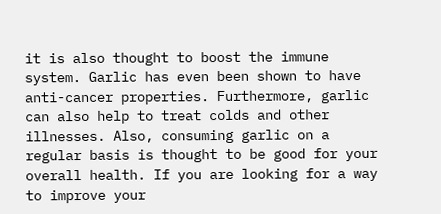it is also thought to boost the immune system. Garlic has even been shown to have anti-cancer properties. Furthermore, garlic can also help to treat colds and other illnesses. Also, consuming garlic on a regular basis is thought to be good for your overall health. If you are looking for a way to improve your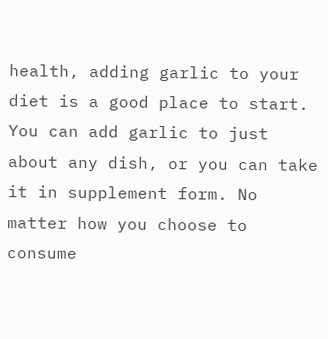health, adding garlic to your diet is a good place to start. You can add garlic to just about any dish, or you can take it in supplement form. No matter how you choose to consume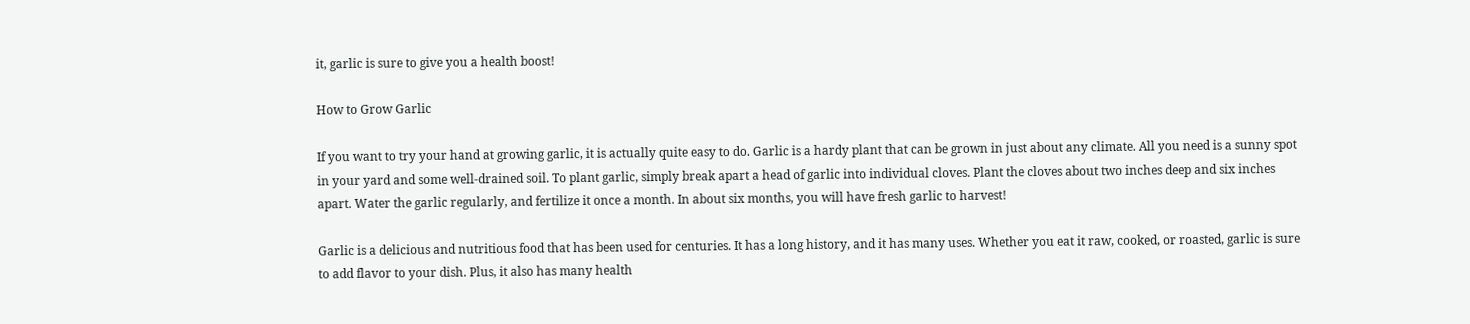it, garlic is sure to give you a health boost!

How to Grow Garlic

If you want to try your hand at growing garlic, it is actually quite easy to do. Garlic is a hardy plant that can be grown in just about any climate. All you need is a sunny spot in your yard and some well-drained soil. To plant garlic, simply break apart a head of garlic into individual cloves. Plant the cloves about two inches deep and six inches apart. Water the garlic regularly, and fertilize it once a month. In about six months, you will have fresh garlic to harvest!

Garlic is a delicious and nutritious food that has been used for centuries. It has a long history, and it has many uses. Whether you eat it raw, cooked, or roasted, garlic is sure to add flavor to your dish. Plus, it also has many health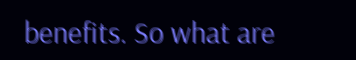benefits. So what are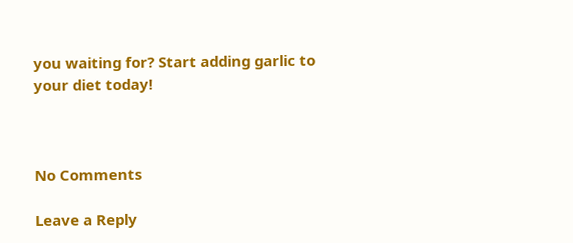you waiting for? Start adding garlic to your diet today!



No Comments

Leave a Reply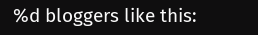%d bloggers like this: